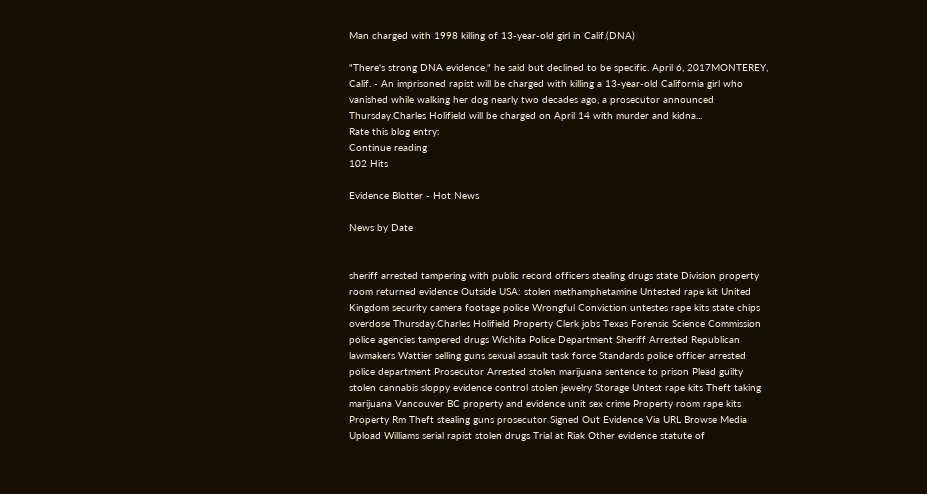Man charged with 1998 killing of 13-year-old girl in Calif.(DNA)

"There's strong DNA evidence," he said but declined to be specific. April 6, 2017MONTEREY, Calif. - An imprisoned rapist will be charged with killing a 13-year-old California girl who vanished while walking her dog nearly two decades ago, a prosecutor announced Thursday.Charles Holifield will be charged on April 14 with murder and kidna...
Rate this blog entry:
Continue reading
102 Hits

Evidence Blotter - Hot News

News by Date


sheriff arrested tampering with public record officers stealing drugs state Division property room returned evidence Outside USA: stolen methamphetamine Untested rape kit United Kingdom security camera footage police Wrongful Conviction untestes rape kits state chips overdose Thursday.Charles Holifield Property Clerk jobs Texas Forensic Science Commission police agencies tampered drugs Wichita Police Department Sheriff Arrested Republican lawmakers Wattier selling guns sexual assault task force Standards police officer arrested police department Prosecutor Arrested stolen marijuana sentence to prison Plead guilty stolen cannabis sloppy evidence control stolen jewelry Storage Untest rape kits Theft taking marijuana Vancouver BC property and evidence unit sex crime Property room rape kits Property Rm Theft stealing guns prosecutor Signed Out Evidence Via URL Browse Media Upload Williams serial rapist stolen drugs Trial at Riak Other evidence statute of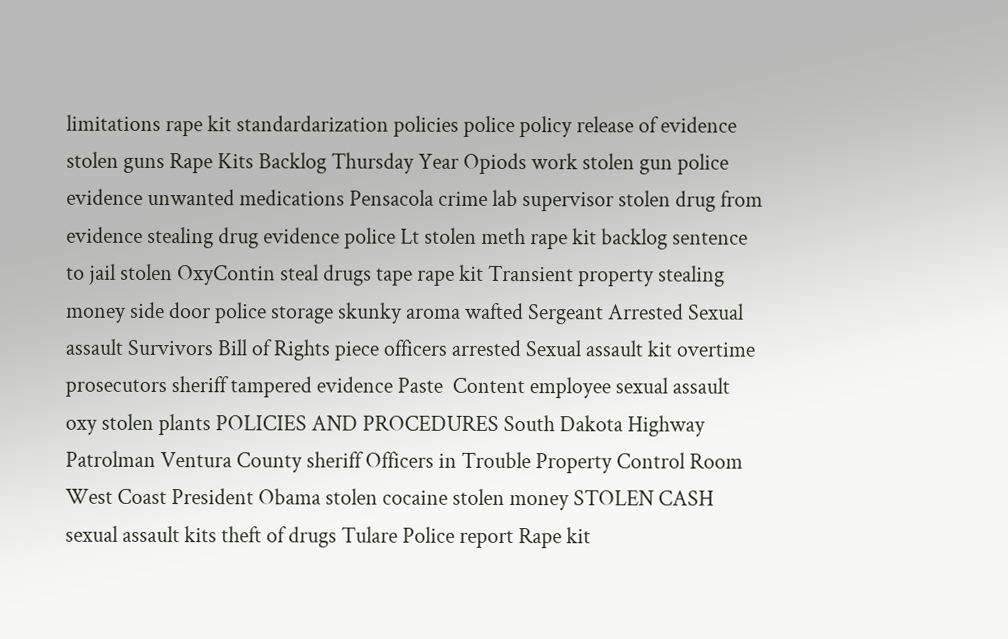limitations rape kit standardarization policies police policy release of evidence stolen guns Rape Kits Backlog Thursday Year Opiods work stolen gun police evidence unwanted medications Pensacola crime lab supervisor stolen drug from evidence stealing drug evidence police Lt stolen meth rape kit backlog sentence to jail stolen OxyContin steal drugs tape rape kit Transient property stealing money side door police storage skunky aroma wafted Sergeant Arrested Sexual assault Survivors Bill of Rights piece officers arrested Sexual assault kit overtime prosecutors sheriff tampered evidence Paste  Content employee sexual assault oxy stolen plants POLICIES AND PROCEDURES South Dakota Highway Patrolman Ventura County sheriff Officers in Trouble Property Control Room West Coast President Obama stolen cocaine stolen money STOLEN CASH sexual assault kits theft of drugs Tulare Police report Rape kit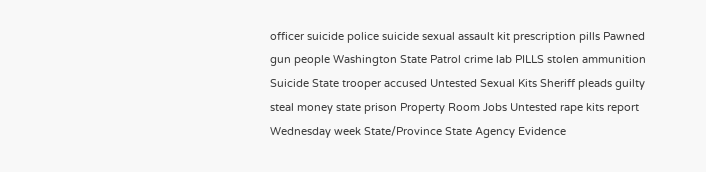officer suicide police suicide sexual assault kit prescription pills Pawned gun people Washington State Patrol crime lab PILLS stolen ammunition Suicide State trooper accused Untested Sexual Kits Sheriff pleads guilty steal money state prison Property Room Jobs Untested rape kits report Wednesday week State/Province State Agency Evidence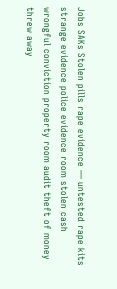Jobs SAKs Stolen pills rape evidence — untested rape kits strange evidence police evidence room stolen cash wrongful conviction property room audit theft of money threw away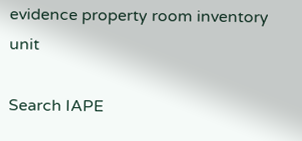evidence property room inventory unit

Search IAPE